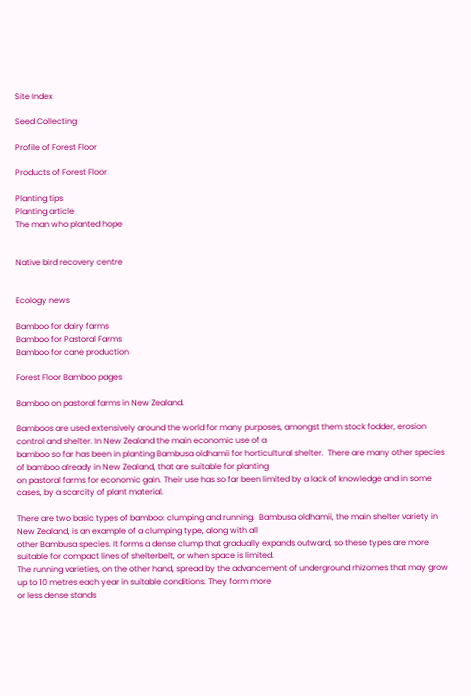Site Index

Seed Collecting

Profile of Forest Floor

Products of Forest Floor

Planting tips
Planting article
The man who planted hope


Native bird recovery centre


Ecology news

Bamboo for dairy farms
Bamboo for Pastoral Farms
Bamboo for cane production

Forest Floor Bamboo pages

Bamboo on pastoral farms in New Zealand.

Bamboos are used extensively around the world for many purposes, amongst them stock fodder, erosion control and shelter. In New Zealand the main economic use of a
bamboo so far has been in planting Bambusa oldhamii for horticultural shelter.  There are many other species of bamboo already in New Zealand, that are suitable for planting
on pastoral farms for economic gain. Their use has so far been limited by a lack of knowledge and in some cases, by a scarcity of plant material.

There are two basic types of bamboo: clumping and running.  Bambusa oldhamii, the main shelter variety in New Zealand, is an example of a clumping type, along with all
other Bambusa species. It forms a dense clump that gradually expands outward, so these types are more suitable for compact lines of shelterbelt, or when space is limited.
The running varieties, on the other hand, spread by the advancement of underground rhizomes that may grow up to 10 metres each year in suitable conditions. They form more
or less dense stands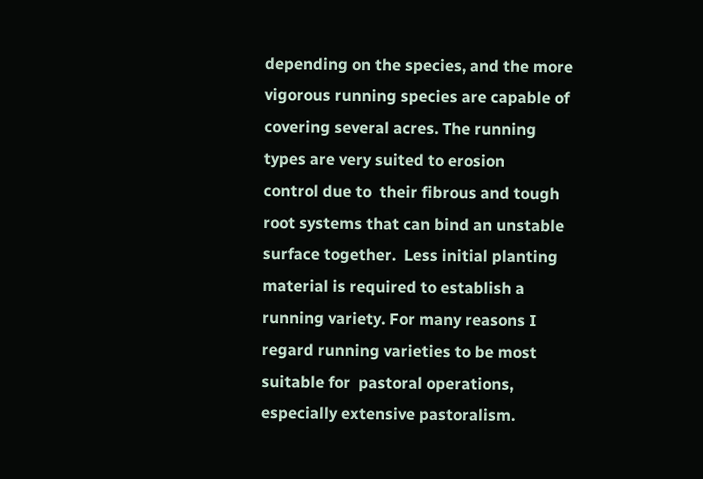depending on the species, and the more vigorous running species are capable of covering several acres. The running types are very suited to erosion
control due to  their fibrous and tough root systems that can bind an unstable surface together.  Less initial planting material is required to establish a running variety. For many reasons I regard running varieties to be most suitable for  pastoral operations, especially extensive pastoralism.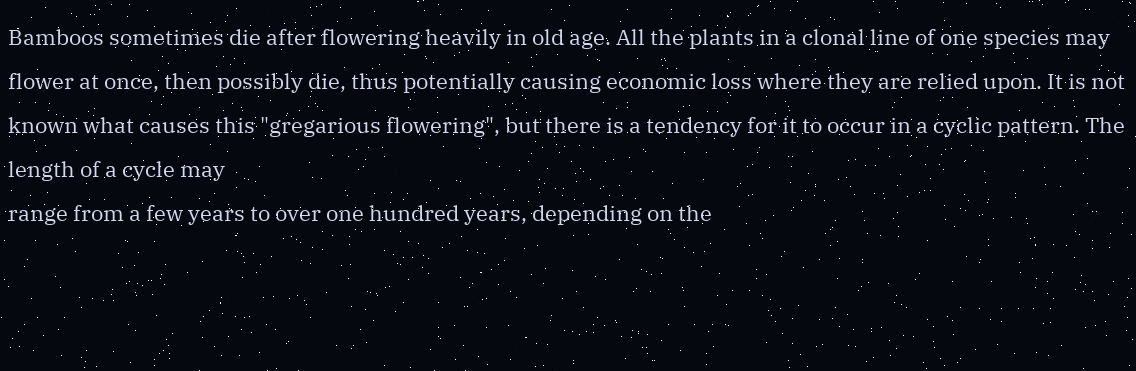Bamboos sometimes die after flowering heavily in old age. All the plants in a clonal line of one species may flower at once, then possibly die, thus potentially causing economic loss where they are relied upon. It is not known what causes this "gregarious flowering", but there is a tendency for it to occur in a cyclic pattern. The length of a cycle may
range from a few years to over one hundred years, depending on the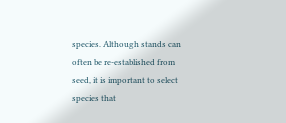species. Although stands can often be re-established from seed, it is important to select species that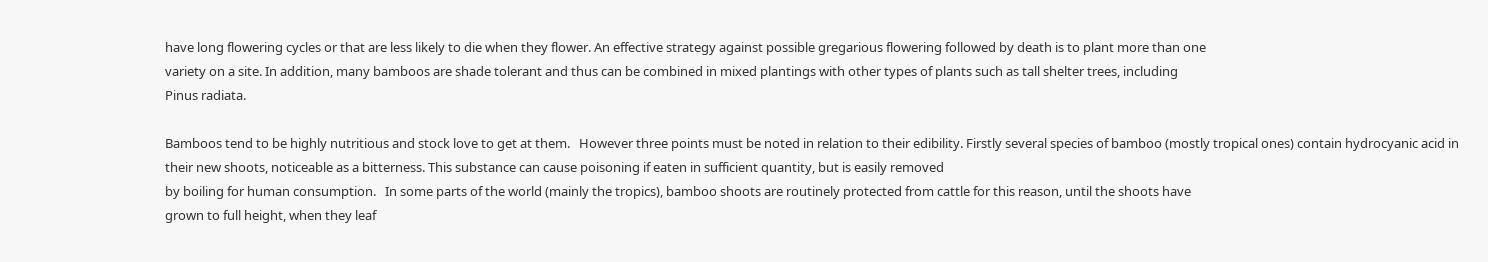have long flowering cycles or that are less likely to die when they flower. An effective strategy against possible gregarious flowering followed by death is to plant more than one
variety on a site. In addition, many bamboos are shade tolerant and thus can be combined in mixed plantings with other types of plants such as tall shelter trees, including
Pinus radiata.

Bamboos tend to be highly nutritious and stock love to get at them.   However three points must be noted in relation to their edibility. Firstly several species of bamboo (mostly tropical ones) contain hydrocyanic acid in their new shoots, noticeable as a bitterness. This substance can cause poisoning if eaten in sufficient quantity, but is easily removed
by boiling for human consumption.   In some parts of the world (mainly the tropics), bamboo shoots are routinely protected from cattle for this reason, until the shoots have
grown to full height, when they leaf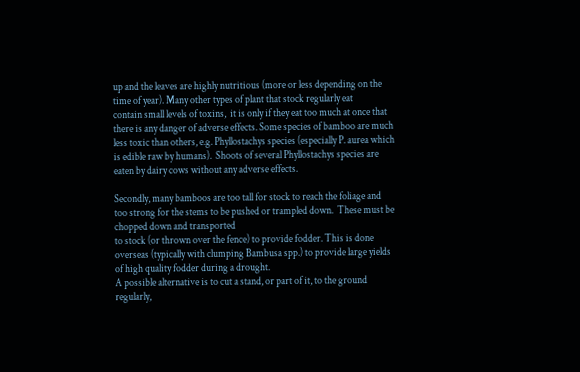up and the leaves are highly nutritious (more or less depending on the time of year). Many other types of plant that stock regularly eat
contain small levels of toxins,  it is only if they eat too much at once that there is any danger of adverse effects. Some species of bamboo are much less toxic than others, e.g. Phyllostachys species (especially P. aurea which is edible raw by humans).  Shoots of several Phyllostachys species are eaten by dairy cows without any adverse effects.

Secondly, many bamboos are too tall for stock to reach the foliage and too strong for the stems to be pushed or trampled down.  These must be chopped down and transported
to stock (or thrown over the fence) to provide fodder. This is done overseas (typically with clumping Bambusa spp.) to provide large yields of high quality fodder during a drought.
A possible alternative is to cut a stand, or part of it, to the ground regularly,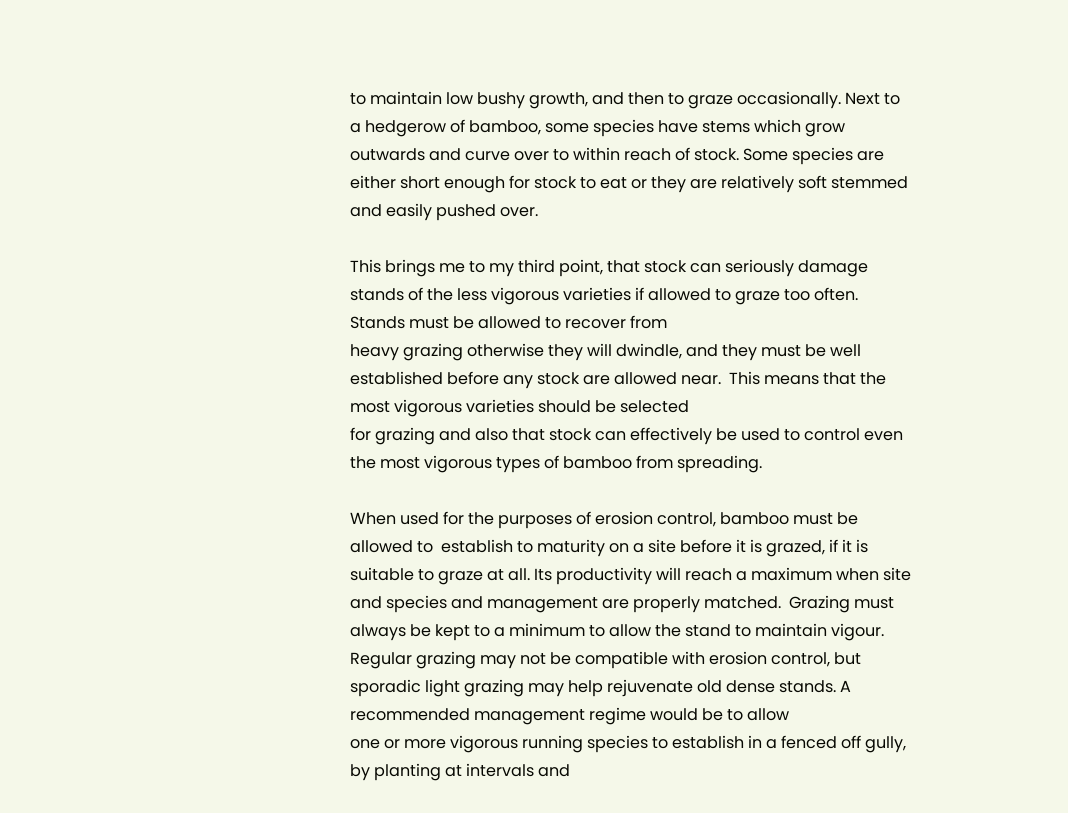to maintain low bushy growth, and then to graze occasionally. Next to a hedgerow of bamboo, some species have stems which grow outwards and curve over to within reach of stock. Some species are either short enough for stock to eat or they are relatively soft stemmed and easily pushed over.

This brings me to my third point, that stock can seriously damage stands of the less vigorous varieties if allowed to graze too often. Stands must be allowed to recover from
heavy grazing otherwise they will dwindle, and they must be well established before any stock are allowed near.  This means that the most vigorous varieties should be selected
for grazing and also that stock can effectively be used to control even the most vigorous types of bamboo from spreading.

When used for the purposes of erosion control, bamboo must be allowed to  establish to maturity on a site before it is grazed, if it is suitable to graze at all. Its productivity will reach a maximum when site and species and management are properly matched.  Grazing must always be kept to a minimum to allow the stand to maintain vigour. Regular grazing may not be compatible with erosion control, but sporadic light grazing may help rejuvenate old dense stands. A recommended management regime would be to allow
one or more vigorous running species to establish in a fenced off gully, by planting at intervals and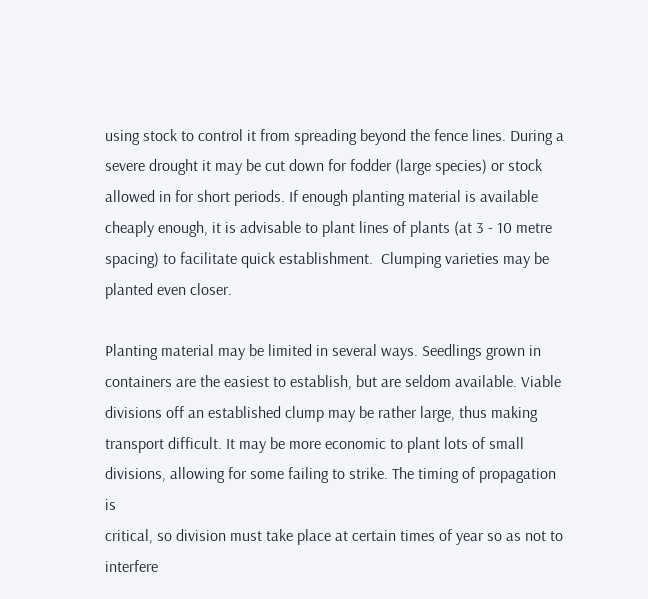using stock to control it from spreading beyond the fence lines. During a
severe drought it may be cut down for fodder (large species) or stock allowed in for short periods. If enough planting material is available cheaply enough, it is advisable to plant lines of plants (at 3 - 10 metre spacing) to facilitate quick establishment.  Clumping varieties may be planted even closer.

Planting material may be limited in several ways. Seedlings grown in containers are the easiest to establish, but are seldom available. Viable divisions off an established clump may be rather large, thus making transport difficult. It may be more economic to plant lots of small divisions, allowing for some failing to strike. The timing of propagation is
critical, so division must take place at certain times of year so as not to interfere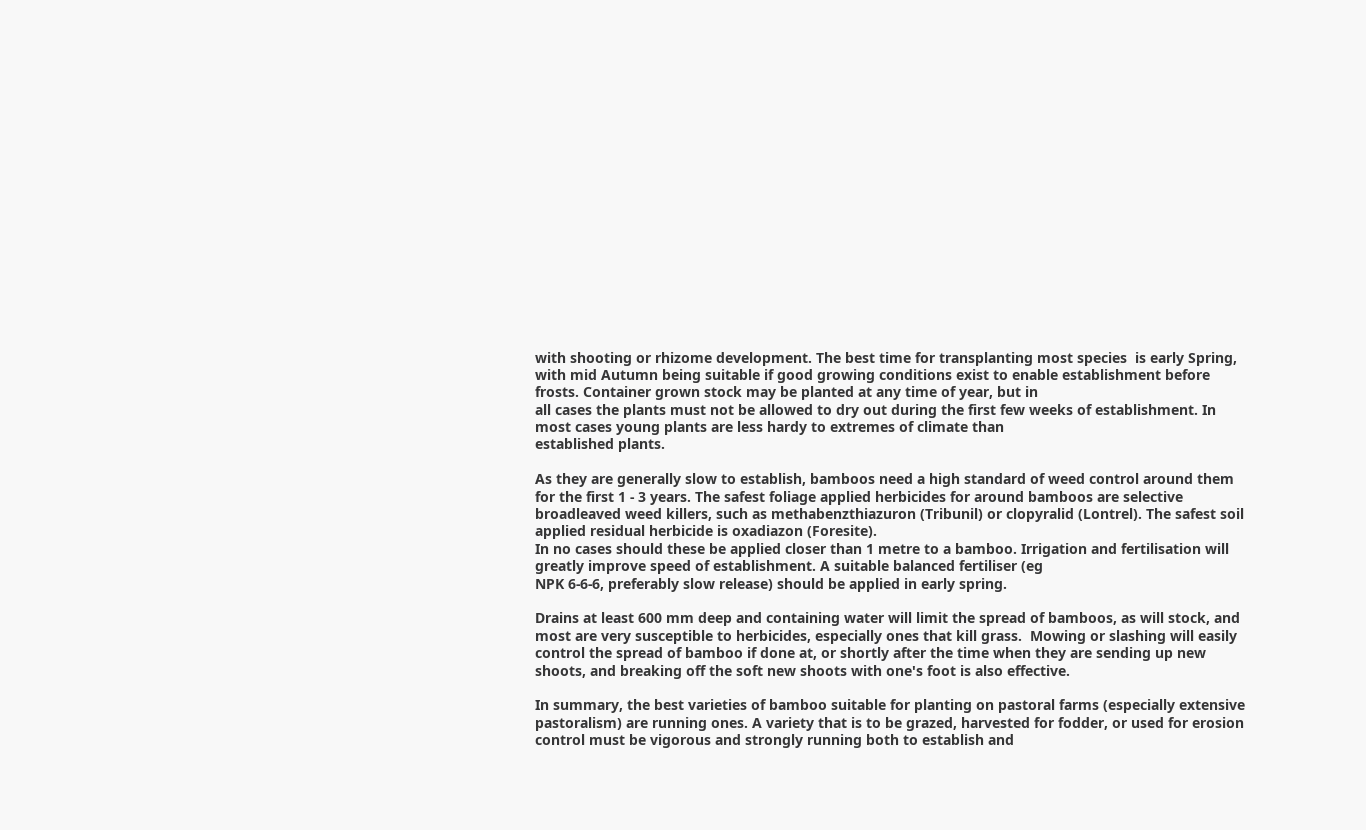with shooting or rhizome development. The best time for transplanting most species  is early Spring, with mid Autumn being suitable if good growing conditions exist to enable establishment before frosts. Container grown stock may be planted at any time of year, but in
all cases the plants must not be allowed to dry out during the first few weeks of establishment. In most cases young plants are less hardy to extremes of climate than
established plants.

As they are generally slow to establish, bamboos need a high standard of weed control around them for the first 1 - 3 years. The safest foliage applied herbicides for around bamboos are selective broadleaved weed killers, such as methabenzthiazuron (Tribunil) or clopyralid (Lontrel). The safest soil applied residual herbicide is oxadiazon (Foresite).
In no cases should these be applied closer than 1 metre to a bamboo. Irrigation and fertilisation will greatly improve speed of establishment. A suitable balanced fertiliser (eg
NPK 6-6-6, preferably slow release) should be applied in early spring.

Drains at least 600 mm deep and containing water will limit the spread of bamboos, as will stock, and most are very susceptible to herbicides, especially ones that kill grass.  Mowing or slashing will easily control the spread of bamboo if done at, or shortly after the time when they are sending up new shoots, and breaking off the soft new shoots with one's foot is also effective.

In summary, the best varieties of bamboo suitable for planting on pastoral farms (especially extensive pastoralism) are running ones. A variety that is to be grazed, harvested for fodder, or used for erosion control must be vigorous and strongly running both to establish and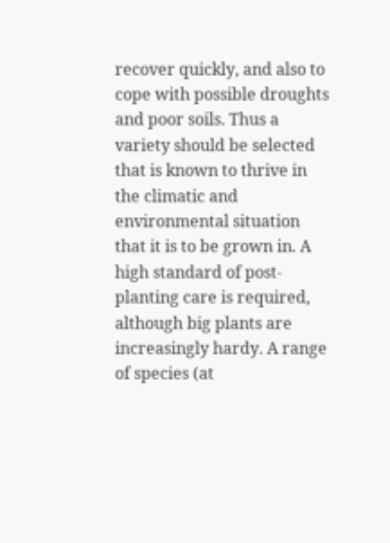recover quickly, and also to cope with possible droughts and poor soils. Thus a variety should be selected that is known to thrive in the climatic and environmental situation that it is to be grown in. A high standard of post-planting care is required, although big plants are increasingly hardy. A range of species (at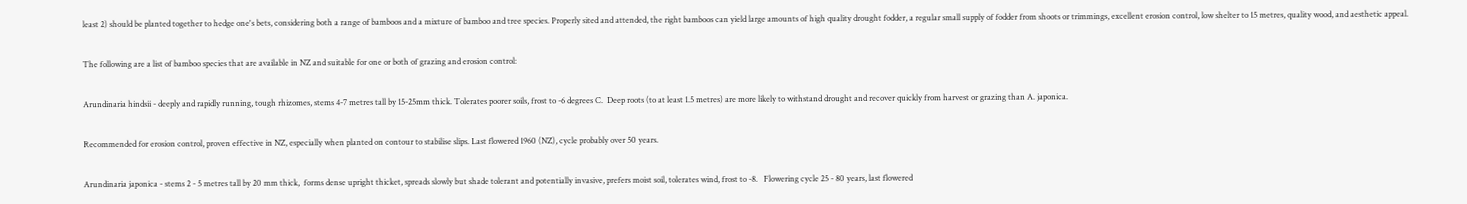least 2) should be planted together to hedge one's bets, considering both a range of bamboos and a mixture of bamboo and tree species. Properly sited and attended, the right bamboos can yield large amounts of high quality drought fodder, a regular small supply of fodder from shoots or trimmings, excellent erosion control, low shelter to 15 metres, quality wood, and aesthetic appeal.

The following are a list of bamboo species that are available in NZ and suitable for one or both of grazing and erosion control:

Arundinaria hindsii - deeply and rapidly running, tough rhizomes, stems 4-7 metres tall by 15-25mm thick. Tolerates poorer soils, frost to -6 degrees C.  Deep roots (to at least 1.5 metres) are more likely to withstand drought and recover quickly from harvest or grazing than A. japonica.

Recommended for erosion control, proven effective in NZ, especially when planted on contour to stabilise slips. Last flowered 1960 (NZ), cycle probably over 50 years.

Arundinaria japonica - stems 2 - 5 metres tall by 20 mm thick,  forms dense upright thicket, spreads slowly but shade tolerant and potentially invasive, prefers moist soil, tolerates wind, frost to -8.   Flowering cycle 25 - 80 years, last flowered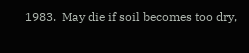1983.  May die if soil becomes too dry,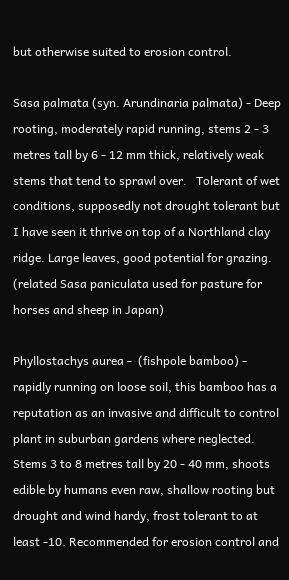but otherwise suited to erosion control.

Sasa palmata (syn. Arundinaria palmata) - Deep rooting, moderately rapid running, stems 2 - 3 metres tall by 6 - 12 mm thick, relatively weak stems that tend to sprawl over.   Tolerant of wet conditions, supposedly not drought tolerant but I have seen it thrive on top of a Northland clay ridge. Large leaves, good potential for grazing. (related Sasa paniculata used for pasture for horses and sheep in Japan)

Phyllostachys aurea -  (fishpole bamboo) - rapidly running on loose soil, this bamboo has a reputation as an invasive and difficult to control plant in suburban gardens where neglected. Stems 3 to 8 metres tall by 20 - 40 mm, shoots edible by humans even raw, shallow rooting but drought and wind hardy, frost tolerant to at least -10. Recommended for erosion control and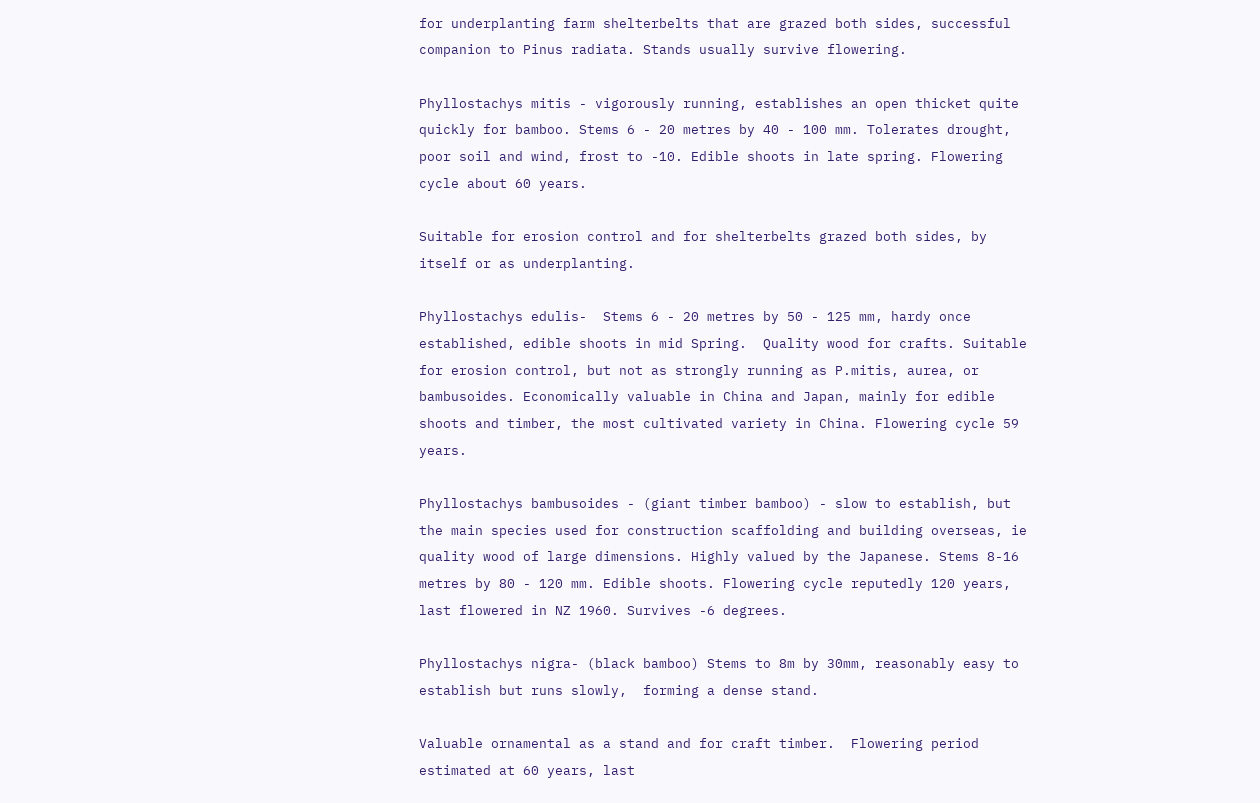for underplanting farm shelterbelts that are grazed both sides, successful companion to Pinus radiata. Stands usually survive flowering.

Phyllostachys mitis - vigorously running, establishes an open thicket quite quickly for bamboo. Stems 6 - 20 metres by 40 - 100 mm. Tolerates drought, poor soil and wind, frost to -10. Edible shoots in late spring. Flowering cycle about 60 years.

Suitable for erosion control and for shelterbelts grazed both sides, by itself or as underplanting.

Phyllostachys edulis-  Stems 6 - 20 metres by 50 - 125 mm, hardy once established, edible shoots in mid Spring.  Quality wood for crafts. Suitable for erosion control, but not as strongly running as P.mitis, aurea, or bambusoides. Economically valuable in China and Japan, mainly for edible shoots and timber, the most cultivated variety in China. Flowering cycle 59 years.

Phyllostachys bambusoides - (giant timber bamboo) - slow to establish, but the main species used for construction scaffolding and building overseas, ie quality wood of large dimensions. Highly valued by the Japanese. Stems 8-16 metres by 80 - 120 mm. Edible shoots. Flowering cycle reputedly 120 years, last flowered in NZ 1960. Survives -6 degrees.

Phyllostachys nigra- (black bamboo) Stems to 8m by 30mm, reasonably easy to establish but runs slowly,  forming a dense stand.

Valuable ornamental as a stand and for craft timber.  Flowering period estimated at 60 years, last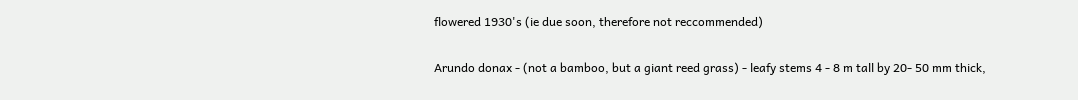flowered 1930's (ie due soon, therefore not reccommended)

Arundo donax - (not a bamboo, but a giant reed grass) - leafy stems 4 - 8 m tall by 20- 50 mm thick,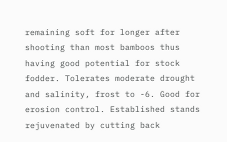remaining soft for longer after shooting than most bamboos thus having good potential for stock fodder. Tolerates moderate drought and salinity, frost to -6. Good for erosion control. Established stands rejuvenated by cutting back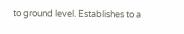to ground level. Establishes to a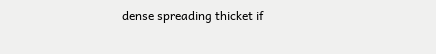dense spreading thicket if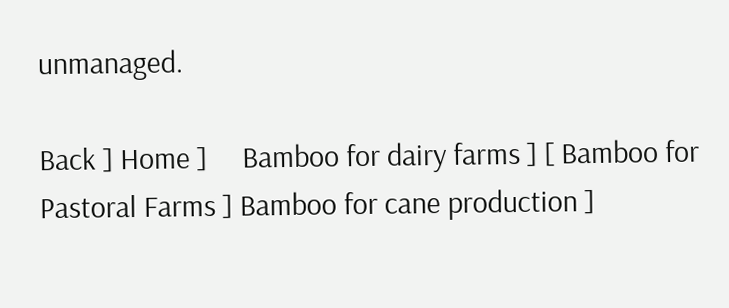unmanaged.

Back ] Home ]     Bamboo for dairy farms ] [ Bamboo for Pastoral Farms ] Bamboo for cane production ]